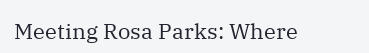Meeting Rosa Parks: Where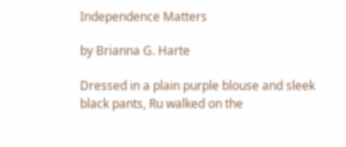Independence Matters

by Brianna G. Harte

Dressed in a plain purple blouse and sleek black pants, Ru walked on the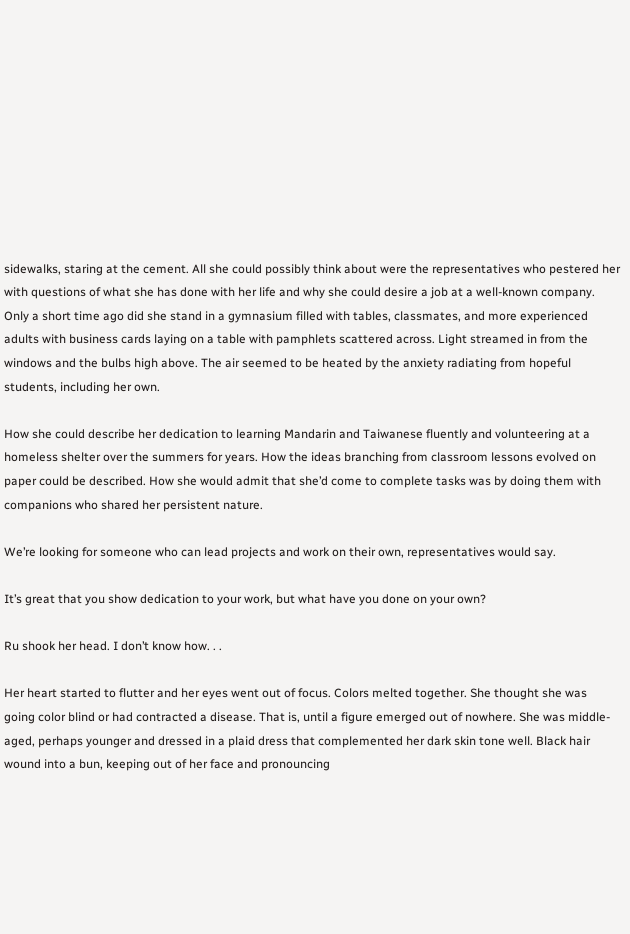sidewalks, staring at the cement. All she could possibly think about were the representatives who pestered her with questions of what she has done with her life and why she could desire a job at a well-known company. Only a short time ago did she stand in a gymnasium filled with tables, classmates, and more experienced adults with business cards laying on a table with pamphlets scattered across. Light streamed in from the windows and the bulbs high above. The air seemed to be heated by the anxiety radiating from hopeful students, including her own.

How she could describe her dedication to learning Mandarin and Taiwanese fluently and volunteering at a homeless shelter over the summers for years. How the ideas branching from classroom lessons evolved on paper could be described. How she would admit that she’d come to complete tasks was by doing them with companions who shared her persistent nature.

We’re looking for someone who can lead projects and work on their own, representatives would say.

It’s great that you show dedication to your work, but what have you done on your own?

Ru shook her head. I don’t know how. . .

Her heart started to flutter and her eyes went out of focus. Colors melted together. She thought she was going color blind or had contracted a disease. That is, until a figure emerged out of nowhere. She was middle-aged, perhaps younger and dressed in a plaid dress that complemented her dark skin tone well. Black hair wound into a bun, keeping out of her face and pronouncing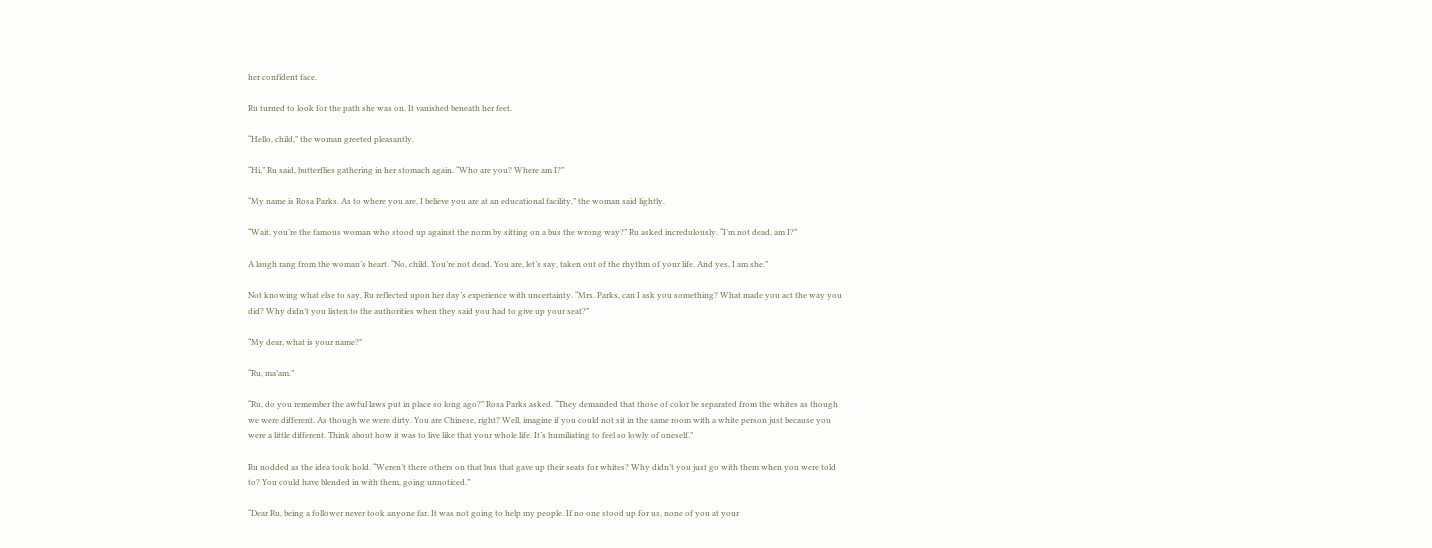her confident face.

Ru turned to look for the path she was on. It vanished beneath her feet.

“Hello, child,” the woman greeted pleasantly.

“Hi,” Ru said, butterflies gathering in her stomach again. “Who are you? Where am I?”

“My name is Rosa Parks. As to where you are, I believe you are at an educational facility,” the woman said lightly.

“Wait, you’re the famous woman who stood up against the norm by sitting on a bus the wrong way?” Ru asked incredulously. “I’m not dead, am I?”

A laugh rang from the woman’s heart. “No, child. You’re not dead. You are, let’s say, taken out of the rhythm of your life. And yes, I am she.”

Not knowing what else to say, Ru reflected upon her day’s experience with uncertainty. “Mrs. Parks, can I ask you something? What made you act the way you did? Why didn’t you listen to the authorities when they said you had to give up your seat?”

“My dear, what is your name?”

“Ru, ma’am.”

“Ru, do you remember the awful laws put in place so long ago?” Rosa Parks asked. “They demanded that those of color be separated from the whites as though we were different. As though we were dirty. You are Chinese, right? Well, imagine if you could not sit in the same room with a white person just because you were a little different. Think about how it was to live like that your whole life. It’s humiliating to feel so lowly of oneself.”

Ru nodded as the idea took hold. “Weren’t there others on that bus that gave up their seats for whites? Why didn’t you just go with them when you were told to? You could have blended in with them, going unnoticed.”

“Dear Ru, being a follower never took anyone far. It was not going to help my people. If no one stood up for us, none of you at your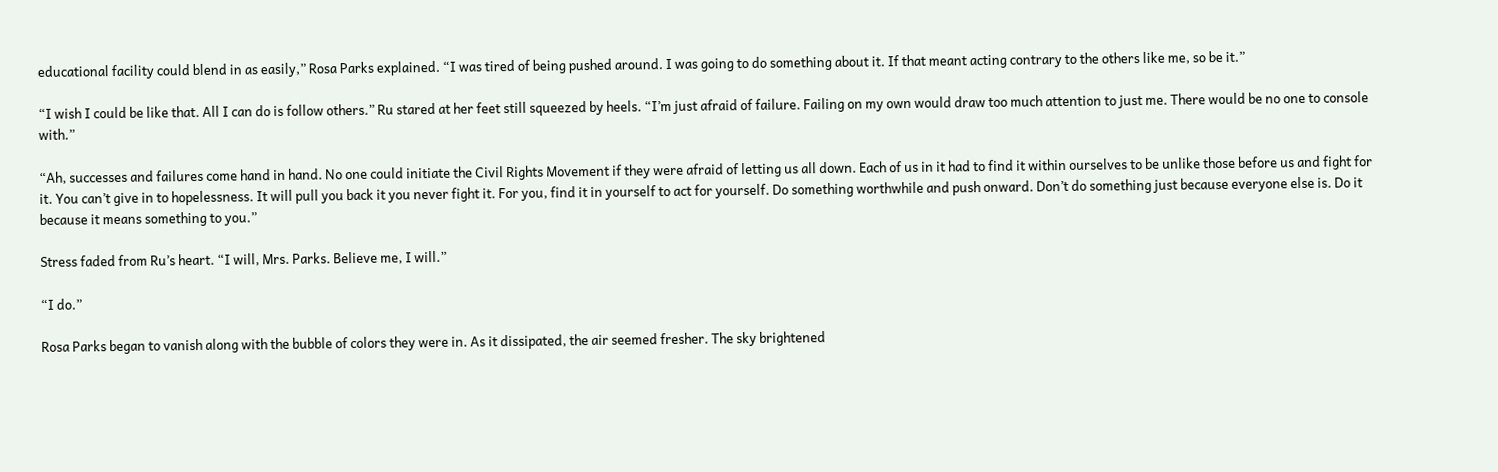educational facility could blend in as easily,” Rosa Parks explained. “I was tired of being pushed around. I was going to do something about it. If that meant acting contrary to the others like me, so be it.”

“I wish I could be like that. All I can do is follow others.” Ru stared at her feet still squeezed by heels. “I’m just afraid of failure. Failing on my own would draw too much attention to just me. There would be no one to console with.”

“Ah, successes and failures come hand in hand. No one could initiate the Civil Rights Movement if they were afraid of letting us all down. Each of us in it had to find it within ourselves to be unlike those before us and fight for it. You can’t give in to hopelessness. It will pull you back it you never fight it. For you, find it in yourself to act for yourself. Do something worthwhile and push onward. Don’t do something just because everyone else is. Do it because it means something to you.”

Stress faded from Ru’s heart. “I will, Mrs. Parks. Believe me, I will.”

“I do.”

Rosa Parks began to vanish along with the bubble of colors they were in. As it dissipated, the air seemed fresher. The sky brightened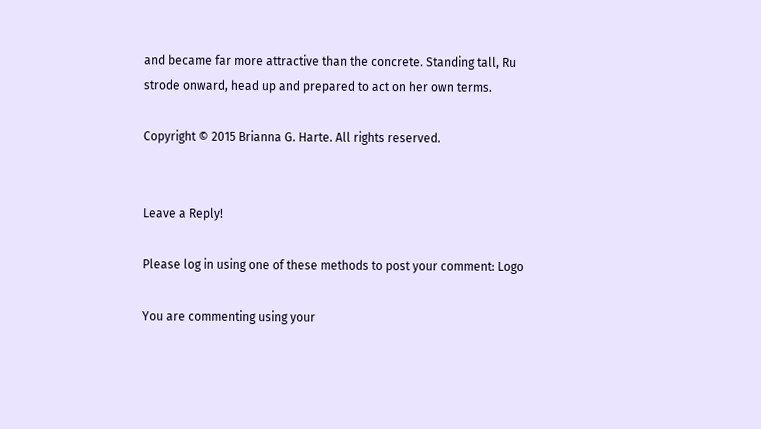and became far more attractive than the concrete. Standing tall, Ru strode onward, head up and prepared to act on her own terms.

Copyright © 2015 Brianna G. Harte. All rights reserved.


Leave a Reply!

Please log in using one of these methods to post your comment: Logo

You are commenting using your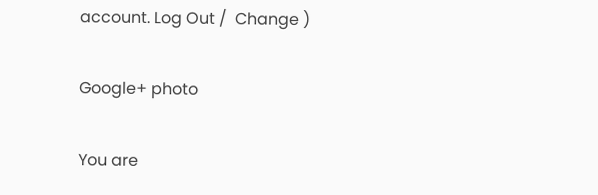account. Log Out /  Change )

Google+ photo

You are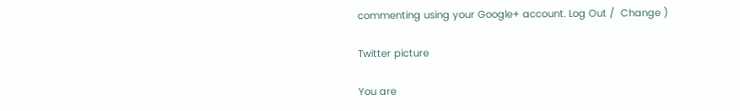commenting using your Google+ account. Log Out /  Change )

Twitter picture

You are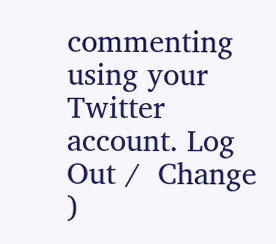commenting using your Twitter account. Log Out /  Change )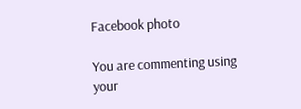Facebook photo

You are commenting using your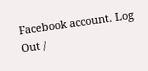Facebook account. Log Out /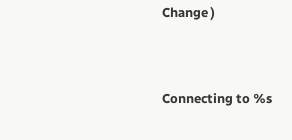Change )


Connecting to %s